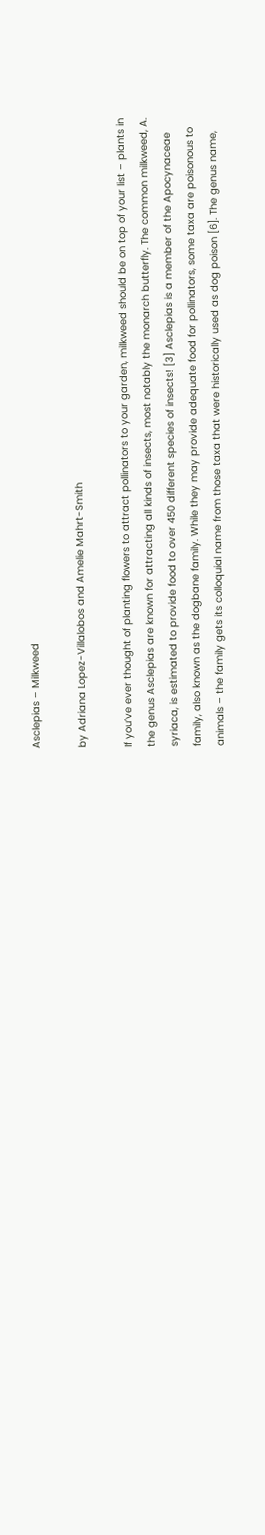Asclepias – Milkweed

by Adriana Lopez-Villalobos and Amelie Mahrt-Smith

If you’ve ever thought of planting flowers to attract pollinators to your garden, milkweed should be on top of your list – plants in the genus Asclepias are known for attracting all kinds of insects, most notably the monarch butterfly. The common milkweed, A. syriaca, is estimated to provide food to over 450 different species of insects! [3] Asclepias is a member of the Apocynaceae family, also known as the dogbane family. While they may provide adequate food for pollinators, some taxa are poisonous to animals – the family gets its colloquial name from those taxa that were historically used as dog poison [6]. The genus name,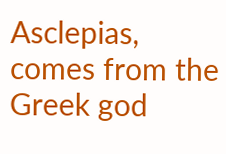Asclepias, comes from the Greek god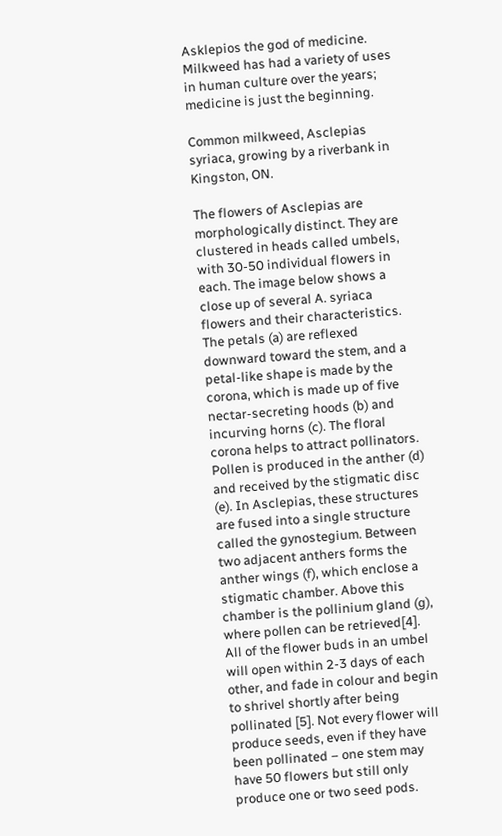Asklepios the god of medicine. Milkweed has had a variety of uses in human culture over the years; medicine is just the beginning.

Common milkweed, Asclepias syriaca, growing by a riverbank in Kingston, ON.

The flowers of Asclepias are morphologically distinct. They are clustered in heads called umbels, with 30-50 individual flowers in each. The image below shows a close up of several A. syriaca flowers and their characteristics. The petals (a) are reflexed downward toward the stem, and a petal-like shape is made by the corona, which is made up of five nectar-secreting hoods (b) and incurving horns (c). The floral corona helps to attract pollinators. Pollen is produced in the anther (d) and received by the stigmatic disc (e). In Asclepias, these structures are fused into a single structure called the gynostegium. Between two adjacent anthers forms the anther wings (f), which enclose a stigmatic chamber. Above this chamber is the pollinium gland (g), where pollen can be retrieved[4]. All of the flower buds in an umbel will open within 2-3 days of each other, and fade in colour and begin to shrivel shortly after being pollinated [5]. Not every flower will produce seeds, even if they have been pollinated – one stem may have 50 flowers but still only produce one or two seed pods.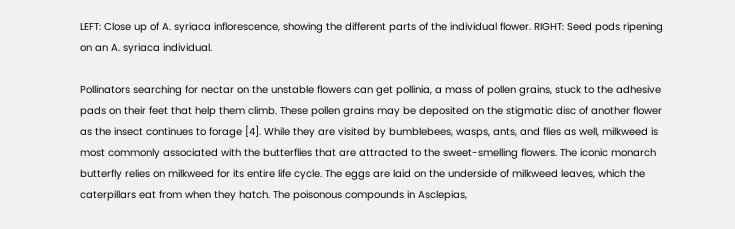LEFT: Close up of A. syriaca inflorescence, showing the different parts of the individual flower. RIGHT: Seed pods ripening on an A. syriaca individual.

Pollinators searching for nectar on the unstable flowers can get pollinia, a mass of pollen grains, stuck to the adhesive pads on their feet that help them climb. These pollen grains may be deposited on the stigmatic disc of another flower as the insect continues to forage [4]. While they are visited by bumblebees, wasps, ants, and flies as well, milkweed is most commonly associated with the butterflies that are attracted to the sweet-smelling flowers. The iconic monarch butterfly relies on milkweed for its entire life cycle. The eggs are laid on the underside of milkweed leaves, which the caterpillars eat from when they hatch. The poisonous compounds in Asclepias,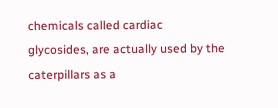chemicals called cardiac glycosides, are actually used by the caterpillars as a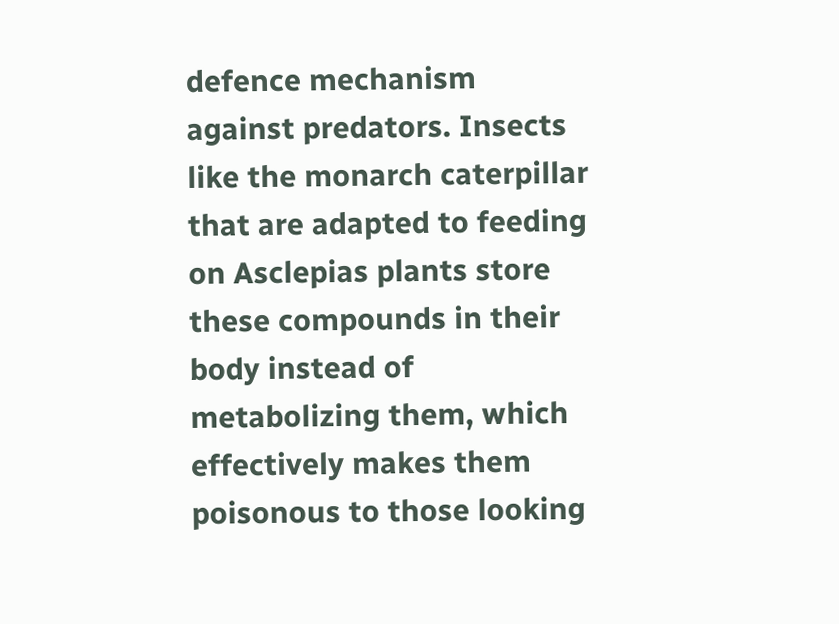defence mechanism against predators. Insects like the monarch caterpillar that are adapted to feeding on Asclepias plants store these compounds in their body instead of metabolizing them, which effectively makes them poisonous to those looking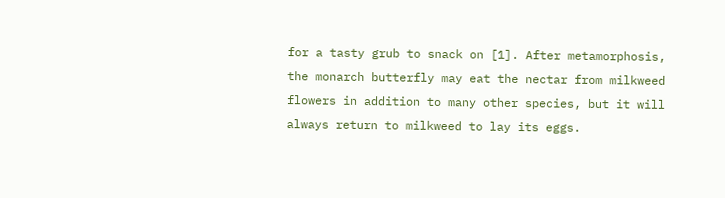for a tasty grub to snack on [1]. After metamorphosis, the monarch butterfly may eat the nectar from milkweed flowers in addition to many other species, but it will always return to milkweed to lay its eggs.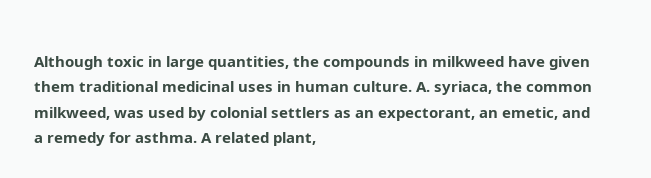Although toxic in large quantities, the compounds in milkweed have given them traditional medicinal uses in human culture. A. syriaca, the common milkweed, was used by colonial settlers as an expectorant, an emetic, and a remedy for asthma. A related plant,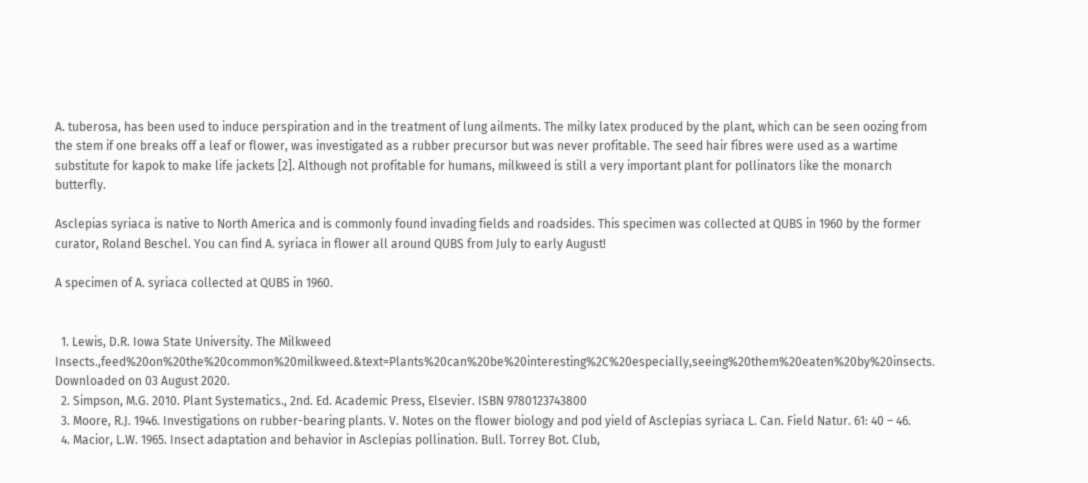A. tuberosa, has been used to induce perspiration and in the treatment of lung ailments. The milky latex produced by the plant, which can be seen oozing from the stem if one breaks off a leaf or flower, was investigated as a rubber precursor but was never profitable. The seed hair fibres were used as a wartime substitute for kapok to make life jackets [2]. Although not profitable for humans, milkweed is still a very important plant for pollinators like the monarch butterfly.

Asclepias syriaca is native to North America and is commonly found invading fields and roadsides. This specimen was collected at QUBS in 1960 by the former curator, Roland Beschel. You can find A. syriaca in flower all around QUBS from July to early August!

A specimen of A. syriaca collected at QUBS in 1960.


  1. Lewis, D.R. Iowa State University. The Milkweed Insects.,feed%20on%20the%20common%20milkweed.&text=Plants%20can%20be%20interesting%2C%20especially,seeing%20them%20eaten%20by%20insects. Downloaded on 03 August 2020.
  2. Simpson, M.G. 2010. Plant Systematics., 2nd. Ed. Academic Press, Elsevier. ISBN 9780123743800
  3. Moore, R.J. 1946. Investigations on rubber-bearing plants. V. Notes on the flower biology and pod yield of Asclepias syriaca L. Can. Field Natur. 61: 40 – 46.
  4. Macior, L.W. 1965. Insect adaptation and behavior in Asclepias pollination. Bull. Torrey Bot. Club,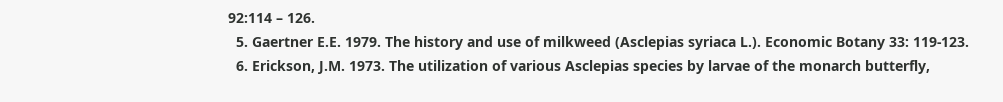92:114 – 126.
  5. Gaertner E.E. 1979. The history and use of milkweed (Asclepias syriaca L.). Economic Botany 33: 119-123.
  6. Erickson, J.M. 1973. The utilization of various Asclepias species by larvae of the monarch butterfly,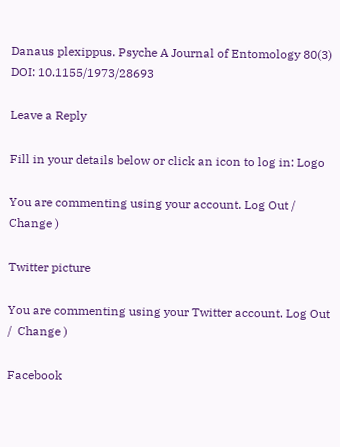Danaus plexippus. Psyche A Journal of Entomology 80(3) DOI: 10.1155/1973/28693

Leave a Reply

Fill in your details below or click an icon to log in: Logo

You are commenting using your account. Log Out /  Change )

Twitter picture

You are commenting using your Twitter account. Log Out /  Change )

Facebook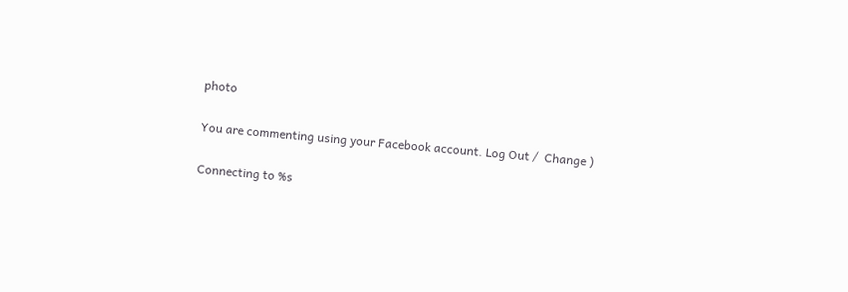photo

You are commenting using your Facebook account. Log Out /  Change )

Connecting to %s